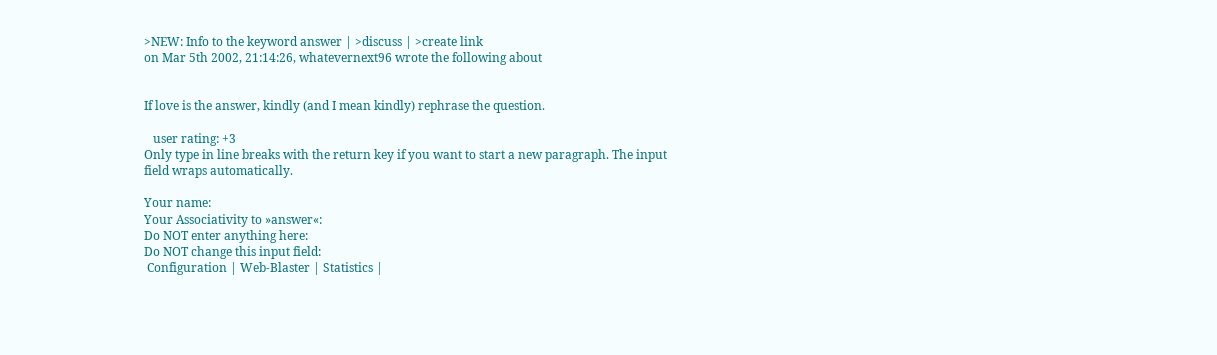>NEW: Info to the keyword answer | >discuss | >create link
on Mar 5th 2002, 21:14:26, whatevernext96 wrote the following about


If love is the answer, kindly (and I mean kindly) rephrase the question.

   user rating: +3
Only type in line breaks with the return key if you want to start a new paragraph. The input field wraps automatically.

Your name:
Your Associativity to »answer«:
Do NOT enter anything here:
Do NOT change this input field:
 Configuration | Web-Blaster | Statistics |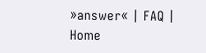»answer« | FAQ | Home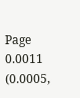Page
0.0011 (0.0005,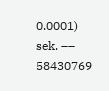0.0001) sek. –– 58430769